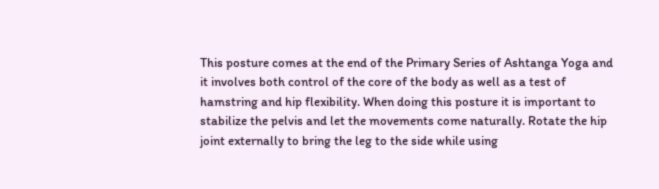This posture comes at the end of the Primary Series of Ashtanga Yoga and it involves both control of the core of the body as well as a test of hamstring and hip flexibility. When doing this posture it is important to stabilize the pelvis and let the movements come naturally. Rotate the hip joint externally to bring the leg to the side while using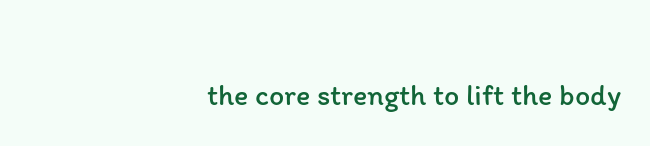the core strength to lift the body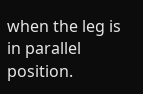when the leg is in parallel position.